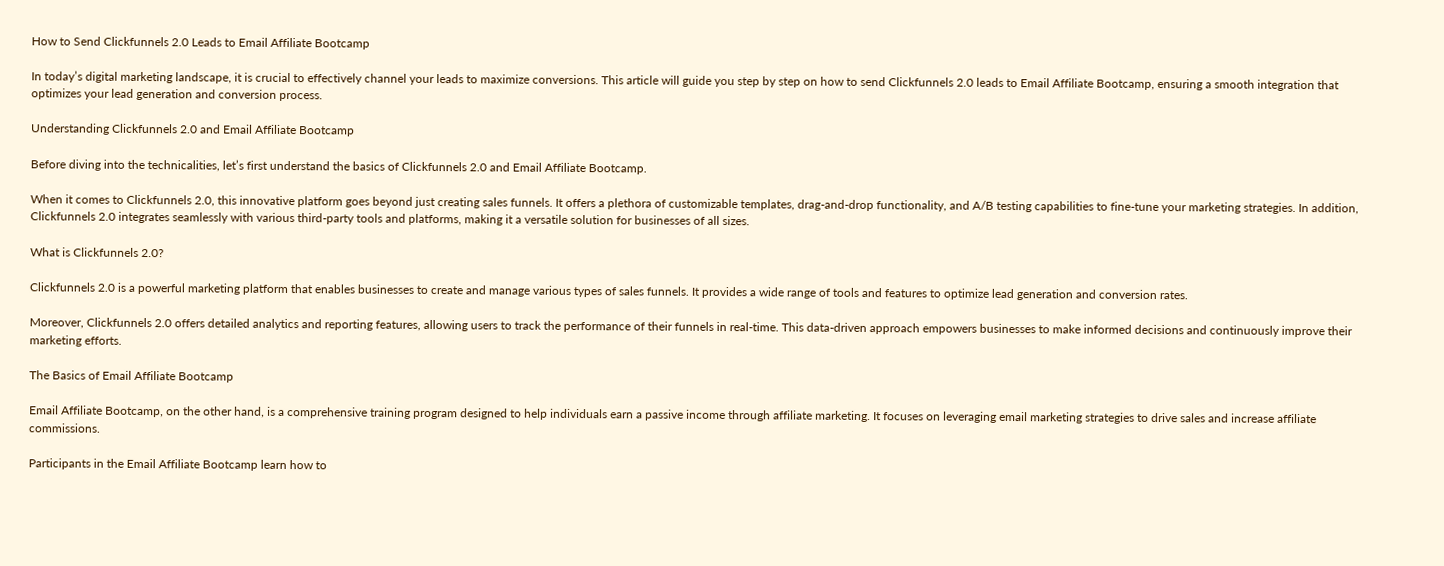How to Send Clickfunnels 2.0 Leads to Email Affiliate Bootcamp

In today’s digital marketing landscape, it is crucial to effectively channel your leads to maximize conversions. This article will guide you step by step on how to send Clickfunnels 2.0 leads to Email Affiliate Bootcamp, ensuring a smooth integration that optimizes your lead generation and conversion process.

Understanding Clickfunnels 2.0 and Email Affiliate Bootcamp

Before diving into the technicalities, let’s first understand the basics of Clickfunnels 2.0 and Email Affiliate Bootcamp.

When it comes to Clickfunnels 2.0, this innovative platform goes beyond just creating sales funnels. It offers a plethora of customizable templates, drag-and-drop functionality, and A/B testing capabilities to fine-tune your marketing strategies. In addition, Clickfunnels 2.0 integrates seamlessly with various third-party tools and platforms, making it a versatile solution for businesses of all sizes.

What is Clickfunnels 2.0?

Clickfunnels 2.0 is a powerful marketing platform that enables businesses to create and manage various types of sales funnels. It provides a wide range of tools and features to optimize lead generation and conversion rates.

Moreover, Clickfunnels 2.0 offers detailed analytics and reporting features, allowing users to track the performance of their funnels in real-time. This data-driven approach empowers businesses to make informed decisions and continuously improve their marketing efforts.

The Basics of Email Affiliate Bootcamp

Email Affiliate Bootcamp, on the other hand, is a comprehensive training program designed to help individuals earn a passive income through affiliate marketing. It focuses on leveraging email marketing strategies to drive sales and increase affiliate commissions.

Participants in the Email Affiliate Bootcamp learn how to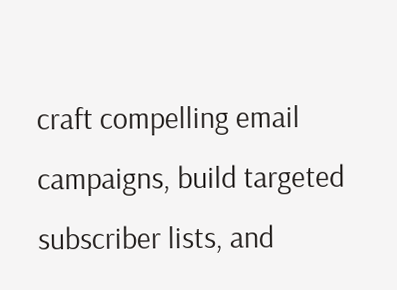craft compelling email campaigns, build targeted subscriber lists, and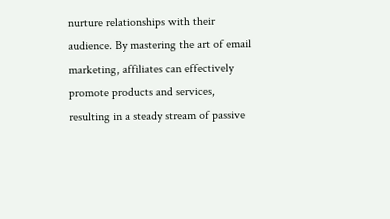nurture relationships with their audience. By mastering the art of email marketing, affiliates can effectively promote products and services, resulting in a steady stream of passive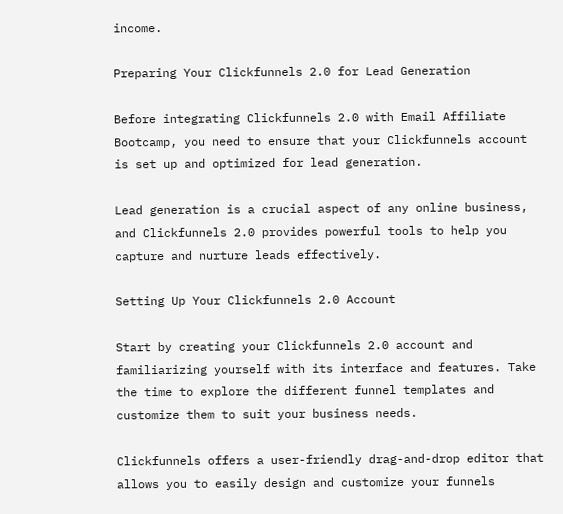income.

Preparing Your Clickfunnels 2.0 for Lead Generation

Before integrating Clickfunnels 2.0 with Email Affiliate Bootcamp, you need to ensure that your Clickfunnels account is set up and optimized for lead generation.

Lead generation is a crucial aspect of any online business, and Clickfunnels 2.0 provides powerful tools to help you capture and nurture leads effectively.

Setting Up Your Clickfunnels 2.0 Account

Start by creating your Clickfunnels 2.0 account and familiarizing yourself with its interface and features. Take the time to explore the different funnel templates and customize them to suit your business needs.

Clickfunnels offers a user-friendly drag-and-drop editor that allows you to easily design and customize your funnels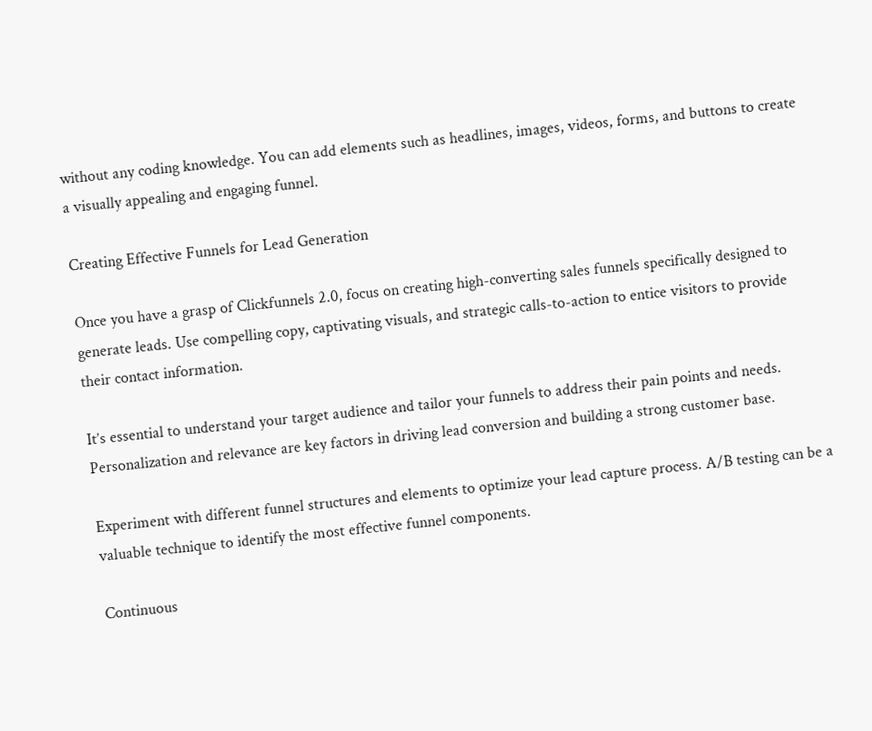without any coding knowledge. You can add elements such as headlines, images, videos, forms, and buttons to create a visually appealing and engaging funnel.

Creating Effective Funnels for Lead Generation

Once you have a grasp of Clickfunnels 2.0, focus on creating high-converting sales funnels specifically designed to generate leads. Use compelling copy, captivating visuals, and strategic calls-to-action to entice visitors to provide their contact information.

It’s essential to understand your target audience and tailor your funnels to address their pain points and needs. Personalization and relevance are key factors in driving lead conversion and building a strong customer base.

Experiment with different funnel structures and elements to optimize your lead capture process. A/B testing can be a valuable technique to identify the most effective funnel components.

Continuous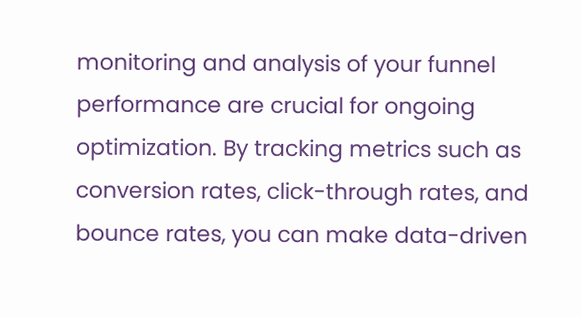monitoring and analysis of your funnel performance are crucial for ongoing optimization. By tracking metrics such as conversion rates, click-through rates, and bounce rates, you can make data-driven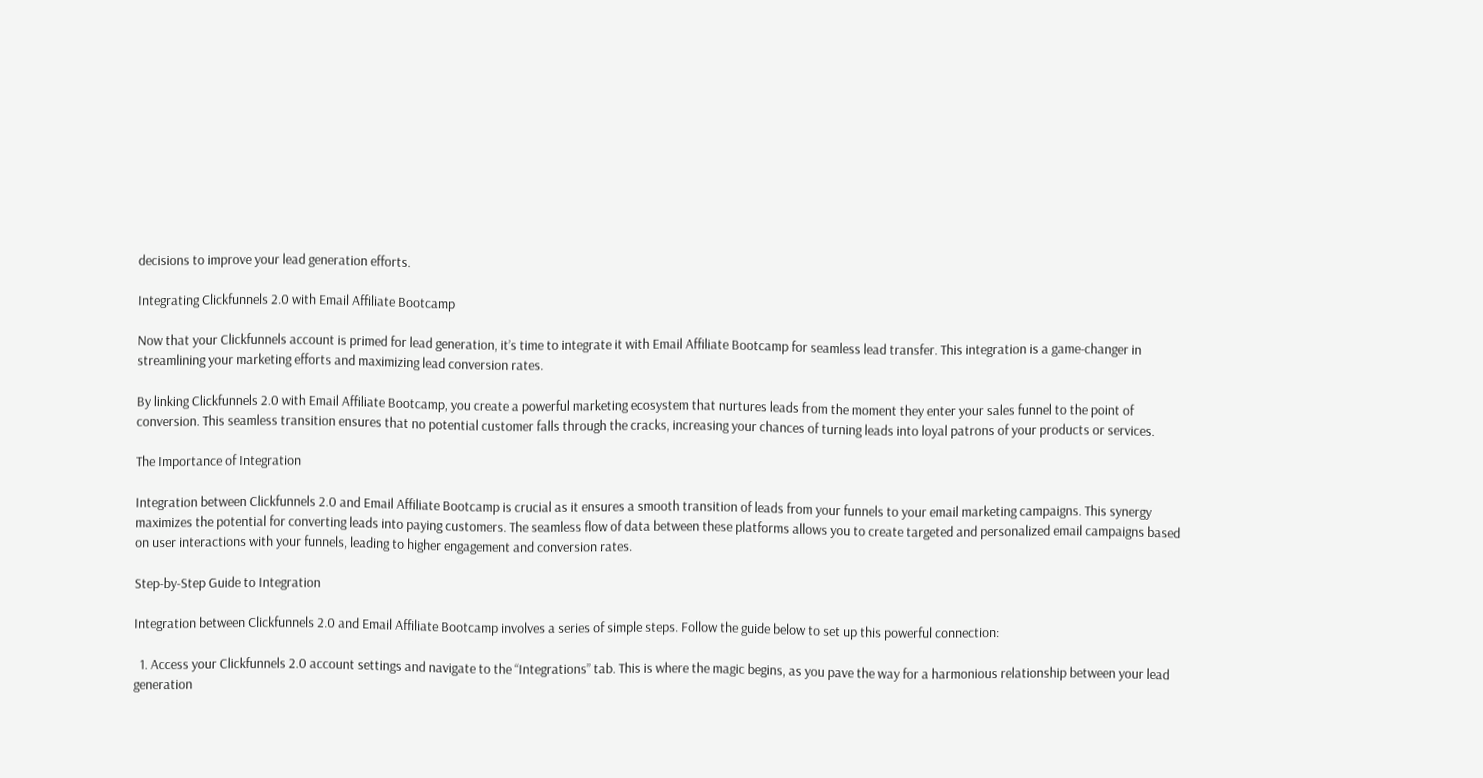decisions to improve your lead generation efforts.

Integrating Clickfunnels 2.0 with Email Affiliate Bootcamp

Now that your Clickfunnels account is primed for lead generation, it’s time to integrate it with Email Affiliate Bootcamp for seamless lead transfer. This integration is a game-changer in streamlining your marketing efforts and maximizing lead conversion rates.

By linking Clickfunnels 2.0 with Email Affiliate Bootcamp, you create a powerful marketing ecosystem that nurtures leads from the moment they enter your sales funnel to the point of conversion. This seamless transition ensures that no potential customer falls through the cracks, increasing your chances of turning leads into loyal patrons of your products or services.

The Importance of Integration

Integration between Clickfunnels 2.0 and Email Affiliate Bootcamp is crucial as it ensures a smooth transition of leads from your funnels to your email marketing campaigns. This synergy maximizes the potential for converting leads into paying customers. The seamless flow of data between these platforms allows you to create targeted and personalized email campaigns based on user interactions with your funnels, leading to higher engagement and conversion rates.

Step-by-Step Guide to Integration

Integration between Clickfunnels 2.0 and Email Affiliate Bootcamp involves a series of simple steps. Follow the guide below to set up this powerful connection:

  1. Access your Clickfunnels 2.0 account settings and navigate to the “Integrations” tab. This is where the magic begins, as you pave the way for a harmonious relationship between your lead generation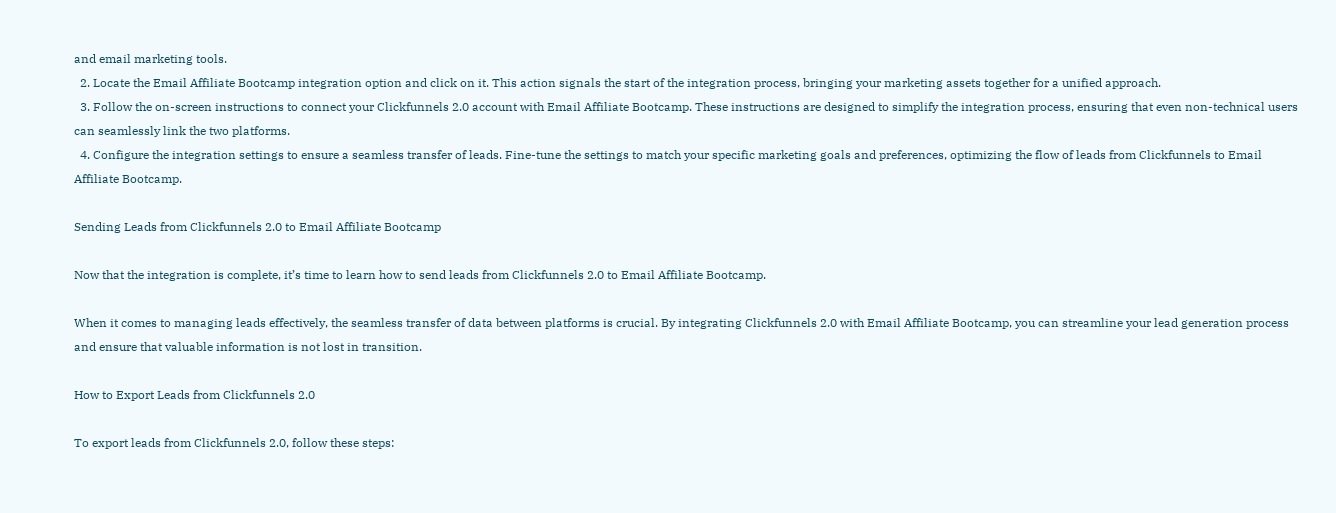and email marketing tools.
  2. Locate the Email Affiliate Bootcamp integration option and click on it. This action signals the start of the integration process, bringing your marketing assets together for a unified approach.
  3. Follow the on-screen instructions to connect your Clickfunnels 2.0 account with Email Affiliate Bootcamp. These instructions are designed to simplify the integration process, ensuring that even non-technical users can seamlessly link the two platforms.
  4. Configure the integration settings to ensure a seamless transfer of leads. Fine-tune the settings to match your specific marketing goals and preferences, optimizing the flow of leads from Clickfunnels to Email Affiliate Bootcamp.

Sending Leads from Clickfunnels 2.0 to Email Affiliate Bootcamp

Now that the integration is complete, it’s time to learn how to send leads from Clickfunnels 2.0 to Email Affiliate Bootcamp.

When it comes to managing leads effectively, the seamless transfer of data between platforms is crucial. By integrating Clickfunnels 2.0 with Email Affiliate Bootcamp, you can streamline your lead generation process and ensure that valuable information is not lost in transition.

How to Export Leads from Clickfunnels 2.0

To export leads from Clickfunnels 2.0, follow these steps: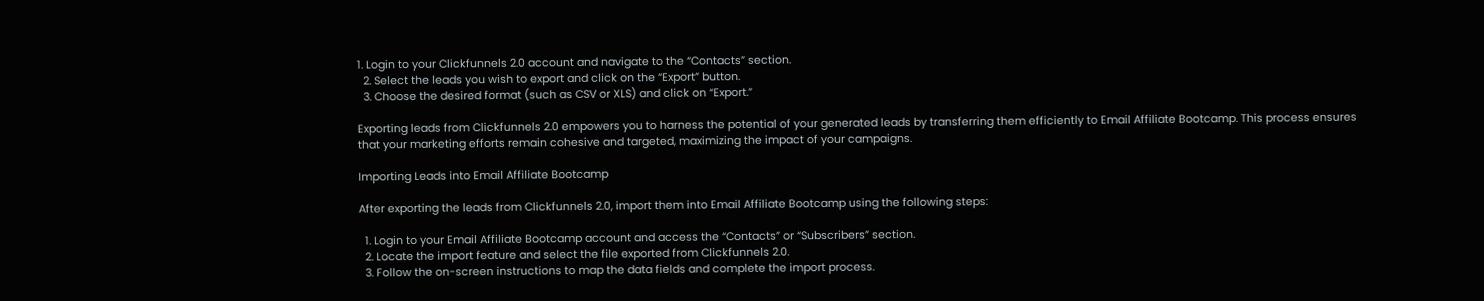1. Login to your Clickfunnels 2.0 account and navigate to the “Contacts” section.
  2. Select the leads you wish to export and click on the “Export” button.
  3. Choose the desired format (such as CSV or XLS) and click on “Export.”

Exporting leads from Clickfunnels 2.0 empowers you to harness the potential of your generated leads by transferring them efficiently to Email Affiliate Bootcamp. This process ensures that your marketing efforts remain cohesive and targeted, maximizing the impact of your campaigns.

Importing Leads into Email Affiliate Bootcamp

After exporting the leads from Clickfunnels 2.0, import them into Email Affiliate Bootcamp using the following steps:

  1. Login to your Email Affiliate Bootcamp account and access the “Contacts” or “Subscribers” section.
  2. Locate the import feature and select the file exported from Clickfunnels 2.0.
  3. Follow the on-screen instructions to map the data fields and complete the import process.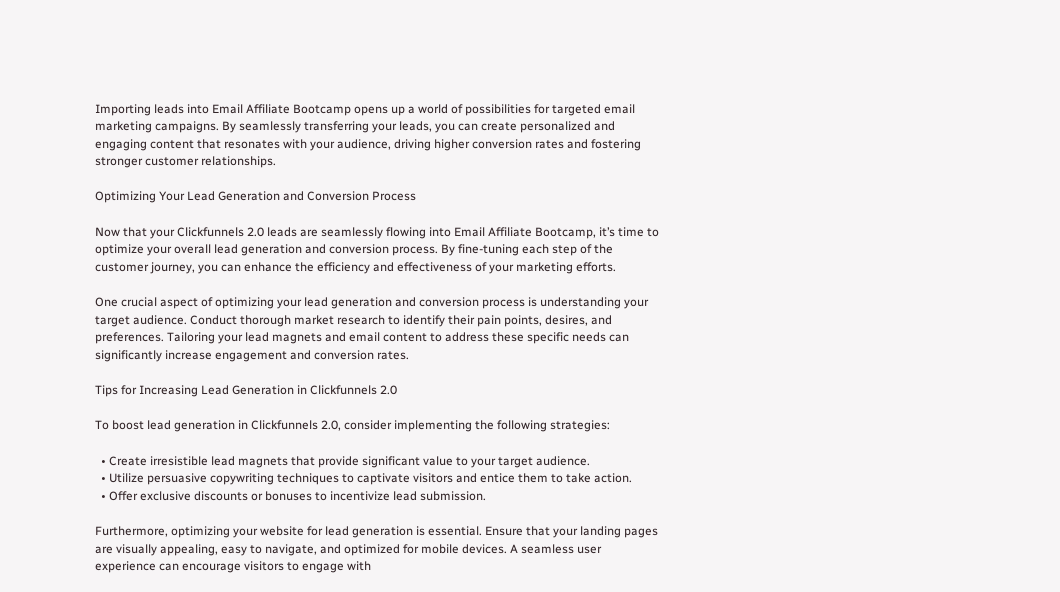Importing leads into Email Affiliate Bootcamp opens up a world of possibilities for targeted email marketing campaigns. By seamlessly transferring your leads, you can create personalized and engaging content that resonates with your audience, driving higher conversion rates and fostering stronger customer relationships.

Optimizing Your Lead Generation and Conversion Process

Now that your Clickfunnels 2.0 leads are seamlessly flowing into Email Affiliate Bootcamp, it’s time to optimize your overall lead generation and conversion process. By fine-tuning each step of the customer journey, you can enhance the efficiency and effectiveness of your marketing efforts.

One crucial aspect of optimizing your lead generation and conversion process is understanding your target audience. Conduct thorough market research to identify their pain points, desires, and preferences. Tailoring your lead magnets and email content to address these specific needs can significantly increase engagement and conversion rates.

Tips for Increasing Lead Generation in Clickfunnels 2.0

To boost lead generation in Clickfunnels 2.0, consider implementing the following strategies:

  • Create irresistible lead magnets that provide significant value to your target audience.
  • Utilize persuasive copywriting techniques to captivate visitors and entice them to take action.
  • Offer exclusive discounts or bonuses to incentivize lead submission.

Furthermore, optimizing your website for lead generation is essential. Ensure that your landing pages are visually appealing, easy to navigate, and optimized for mobile devices. A seamless user experience can encourage visitors to engage with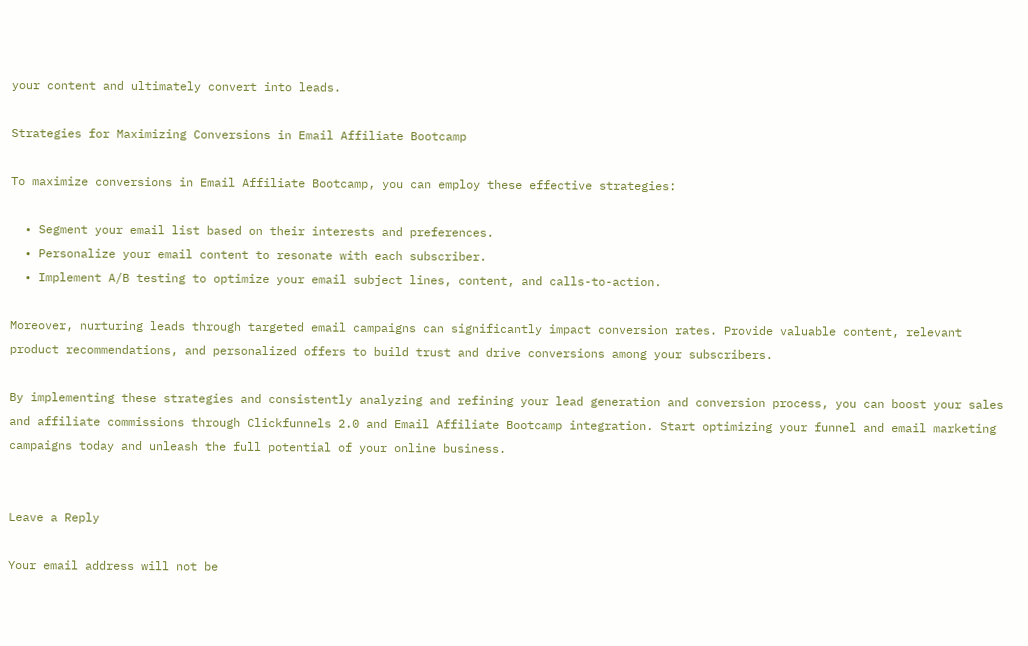your content and ultimately convert into leads.

Strategies for Maximizing Conversions in Email Affiliate Bootcamp

To maximize conversions in Email Affiliate Bootcamp, you can employ these effective strategies:

  • Segment your email list based on their interests and preferences.
  • Personalize your email content to resonate with each subscriber.
  • Implement A/B testing to optimize your email subject lines, content, and calls-to-action.

Moreover, nurturing leads through targeted email campaigns can significantly impact conversion rates. Provide valuable content, relevant product recommendations, and personalized offers to build trust and drive conversions among your subscribers.

By implementing these strategies and consistently analyzing and refining your lead generation and conversion process, you can boost your sales and affiliate commissions through Clickfunnels 2.0 and Email Affiliate Bootcamp integration. Start optimizing your funnel and email marketing campaigns today and unleash the full potential of your online business.


Leave a Reply

Your email address will not be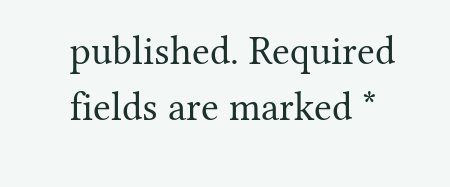published. Required fields are marked *